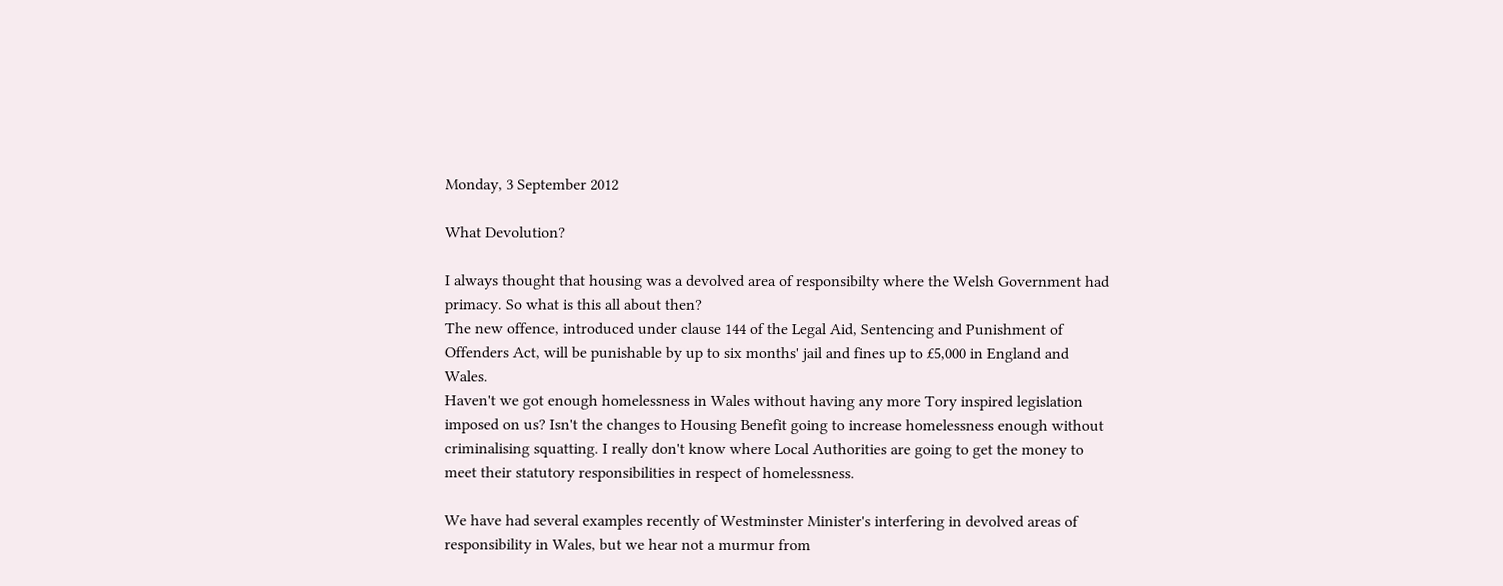Monday, 3 September 2012

What Devolution?

I always thought that housing was a devolved area of responsibilty where the Welsh Government had primacy. So what is this all about then?
The new offence, introduced under clause 144 of the Legal Aid, Sentencing and Punishment of Offenders Act, will be punishable by up to six months' jail and fines up to £5,000 in England and Wales.
Haven't we got enough homelessness in Wales without having any more Tory inspired legislation imposed on us? Isn't the changes to Housing Benefit going to increase homelessness enough without criminalising squatting. I really don't know where Local Authorities are going to get the money to meet their statutory responsibilities in respect of homelessness.

We have had several examples recently of Westminster Minister's interfering in devolved areas of responsibility in Wales, but we hear not a murmur from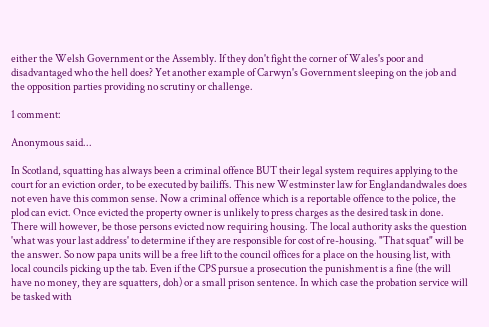either the Welsh Government or the Assembly. If they don't fight the corner of Wales's poor and disadvantaged who the hell does? Yet another example of Carwyn's Government sleeping on the job and the opposition parties providing no scrutiny or challenge.

1 comment:

Anonymous said...

In Scotland, squatting has always been a criminal offence BUT their legal system requires applying to the court for an eviction order, to be executed by bailiffs. This new Westminster law for Englandandwales does not even have this common sense. Now a criminal offence which is a reportable offence to the police, the plod can evict. Once evicted the property owner is unlikely to press charges as the desired task in done. There will however, be those persons evicted now requiring housing. The local authority asks the question 'what was your last address' to determine if they are responsible for cost of re-housing. "That squat" will be the answer. So now papa units will be a free lift to the council offices for a place on the housing list, with local councils picking up the tab. Even if the CPS pursue a prosecution the punishment is a fine (the will have no money, they are squatters, doh) or a small prison sentence. In which case the probation service will be tasked with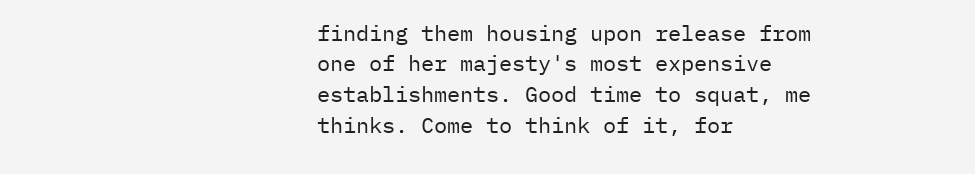finding them housing upon release from one of her majesty's most expensive establishments. Good time to squat, me thinks. Come to think of it, for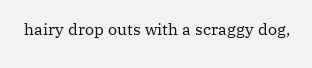hairy drop outs with a scraggy dog,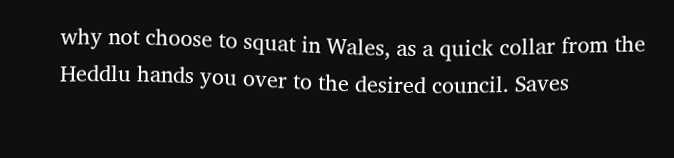why not choose to squat in Wales, as a quick collar from the Heddlu hands you over to the desired council. Saves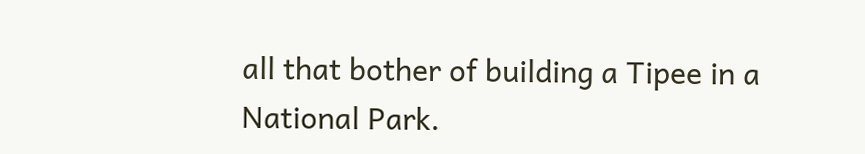all that bother of building a Tipee in a National Park.